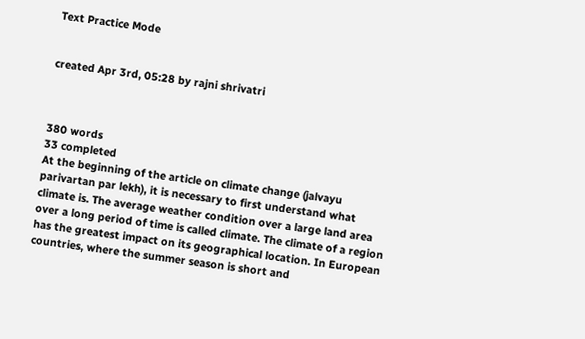Text Practice Mode


created Apr 3rd, 05:28 by rajni shrivatri



380 words
33 completed
At the beginning of the article on climate change (jalvayu parivartan par lekh), it is necessary to first understand what climate is. The average weather condition over a large land area over a long period of time is called climate. The climate of a region has the greatest impact on its geographical location. In European countries, where the summer season is short and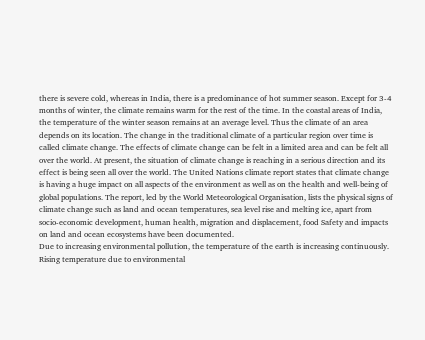there is severe cold, whereas in India, there is a predominance of hot summer season. Except for 3-4 months of winter, the climate remains warm for the rest of the time. In the coastal areas of India, the temperature of the winter season remains at an average level. Thus the climate of an area depends on its location. The change in the traditional climate of a particular region over time is called climate change. The effects of climate change can be felt in a limited area and can be felt all over the world. At present, the situation of climate change is reaching in a serious direction and its effect is being seen all over the world. The United Nations climate report states that climate change is having a huge impact on all aspects of the environment as well as on the health and well-being of global populations. The report, led by the World Meteorological Organisation, lists the physical signs of climate change such as land and ocean temperatures, sea level rise and melting ice, apart from socio-economic development, human health, migration and displacement, food Safety and impacts on land and ocean ecosystems have been documented.
Due to increasing environmental pollution, the temperature of the earth is increasing continuously. Rising temperature due to environmental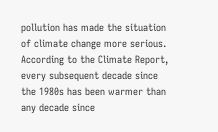pollution has made the situation of climate change more serious. According to the Climate Report, every subsequent decade since the 1980s has been warmer than any decade since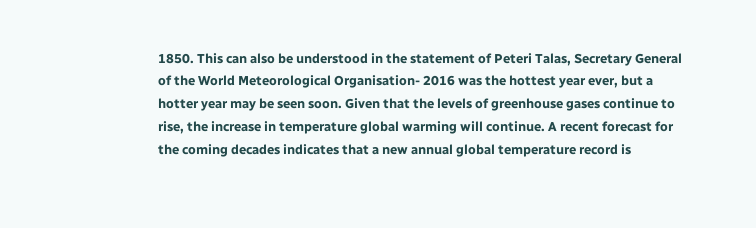1850. This can also be understood in the statement of Peteri Talas, Secretary General of the World Meteorological Organisation- 2016 was the hottest year ever, but a hotter year may be seen soon. Given that the levels of greenhouse gases continue to rise, the increase in temperature global warming will continue. A recent forecast for the coming decades indicates that a new annual global temperature record is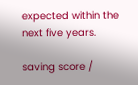expected within the next five years.

saving score /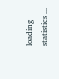loading statistics ...